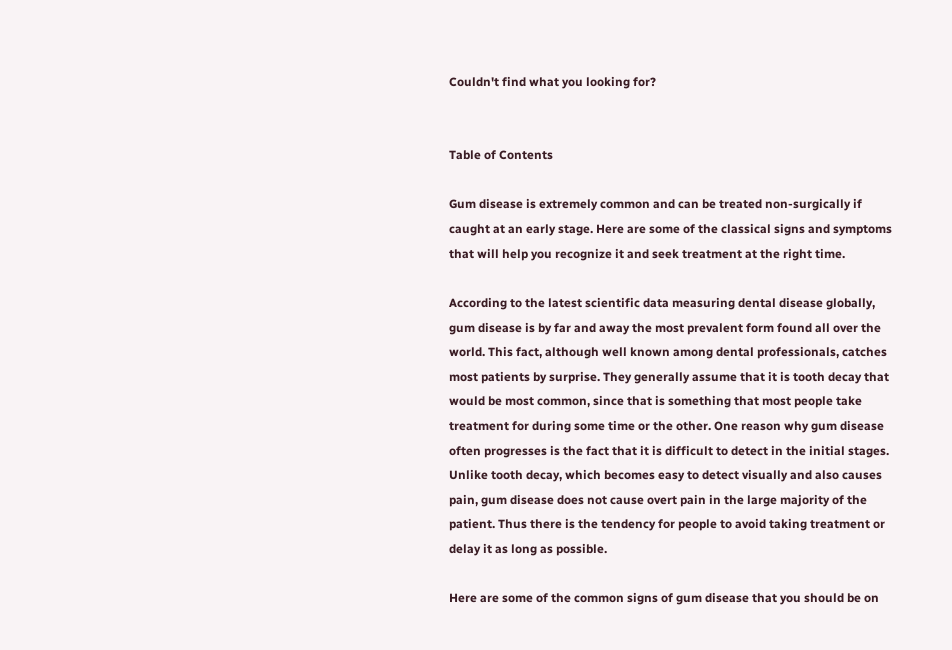Couldn't find what you looking for?


Table of Contents

Gum disease is extremely common and can be treated non-surgically if caught at an early stage. Here are some of the classical signs and symptoms that will help you recognize it and seek treatment at the right time.

According to the latest scientific data measuring dental disease globally, gum disease is by far and away the most prevalent form found all over the world. This fact, although well known among dental professionals, catches most patients by surprise. They generally assume that it is tooth decay that would be most common, since that is something that most people take treatment for during some time or the other. One reason why gum disease often progresses is the fact that it is difficult to detect in the initial stages. Unlike tooth decay, which becomes easy to detect visually and also causes pain, gum disease does not cause overt pain in the large majority of the patient. Thus there is the tendency for people to avoid taking treatment or delay it as long as possible.

Here are some of the common signs of gum disease that you should be on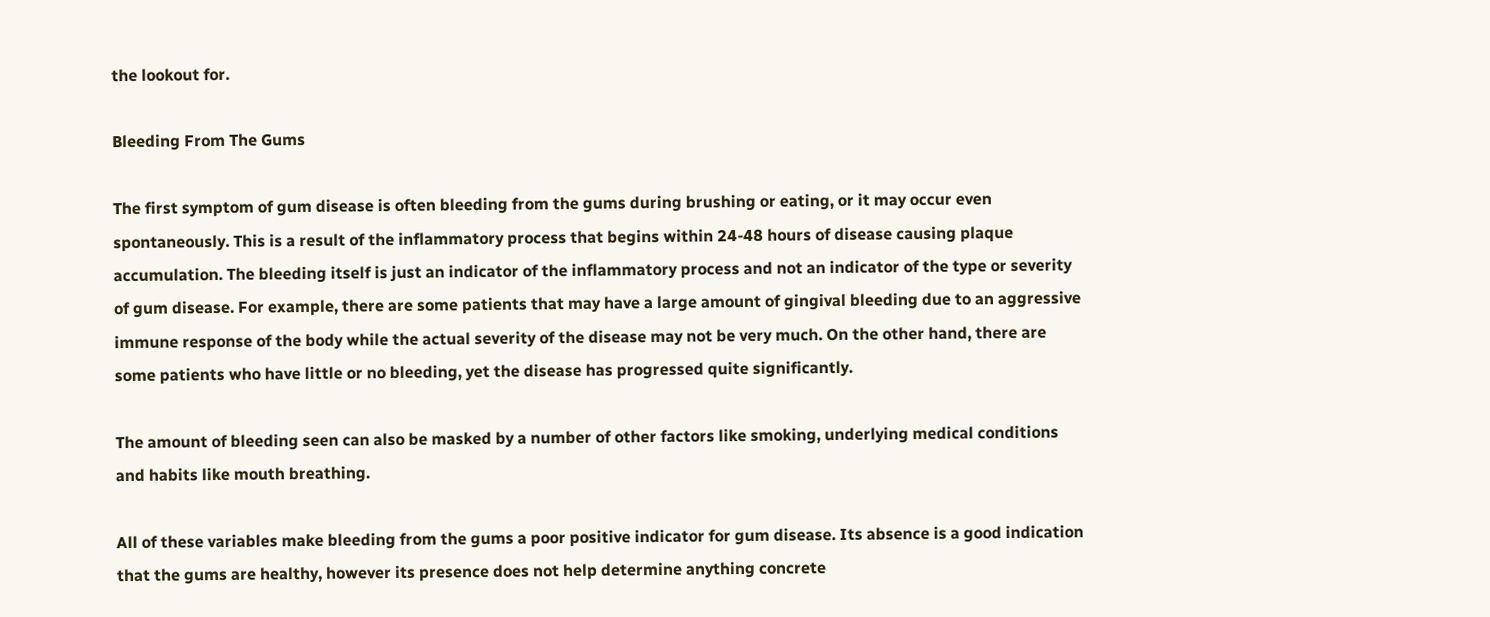the lookout for.

Bleeding From The Gums

The first symptom of gum disease is often bleeding from the gums during brushing or eating, or it may occur even spontaneously. This is a result of the inflammatory process that begins within 24-48 hours of disease causing plaque accumulation. The bleeding itself is just an indicator of the inflammatory process and not an indicator of the type or severity of gum disease. For example, there are some patients that may have a large amount of gingival bleeding due to an aggressive immune response of the body while the actual severity of the disease may not be very much. On the other hand, there are some patients who have little or no bleeding, yet the disease has progressed quite significantly.

The amount of bleeding seen can also be masked by a number of other factors like smoking, underlying medical conditions and habits like mouth breathing.

All of these variables make bleeding from the gums a poor positive indicator for gum disease. Its absence is a good indication that the gums are healthy, however its presence does not help determine anything concrete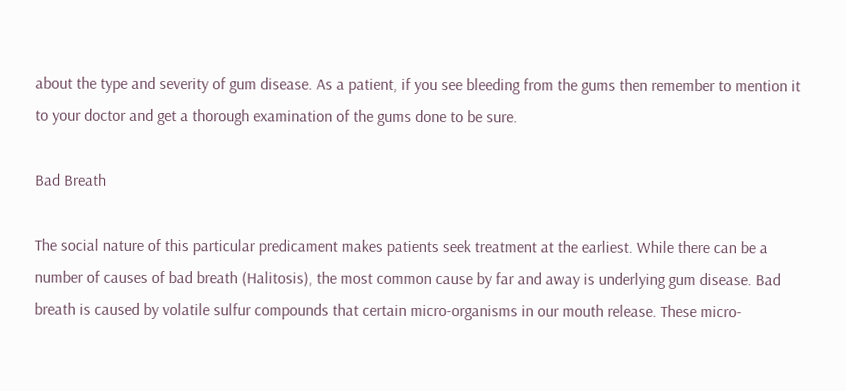about the type and severity of gum disease. As a patient, if you see bleeding from the gums then remember to mention it to your doctor and get a thorough examination of the gums done to be sure.

Bad Breath

The social nature of this particular predicament makes patients seek treatment at the earliest. While there can be a number of causes of bad breath (Halitosis), the most common cause by far and away is underlying gum disease. Bad breath is caused by volatile sulfur compounds that certain micro-organisms in our mouth release. These micro-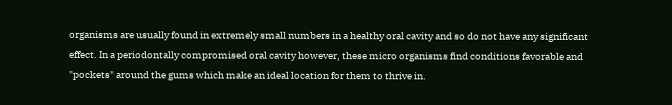organisms are usually found in extremely small numbers in a healthy oral cavity and so do not have any significant effect. In a periodontally compromised oral cavity however, these micro organisms find conditions favorable and "pockets" around the gums which make an ideal location for them to thrive in.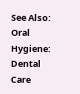See Also: Oral Hygiene: Dental Care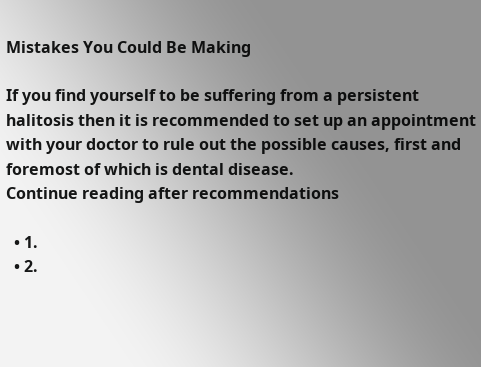Mistakes You Could Be Making

If you find yourself to be suffering from a persistent halitosis then it is recommended to set up an appointment with your doctor to rule out the possible causes, first and foremost of which is dental disease.
Continue reading after recommendations

  • 1.
  • 2.